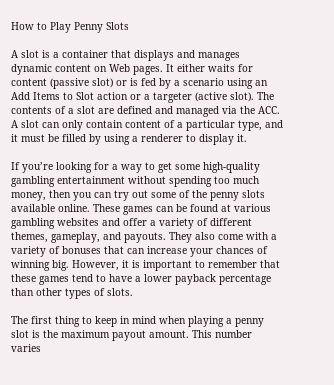How to Play Penny Slots

A slot is a container that displays and manages dynamic content on Web pages. It either waits for content (passive slot) or is fed by a scenario using an Add Items to Slot action or a targeter (active slot). The contents of a slot are defined and managed via the ACC. A slot can only contain content of a particular type, and it must be filled by using a renderer to display it.

If you’re looking for a way to get some high-quality gambling entertainment without spending too much money, then you can try out some of the penny slots available online. These games can be found at various gambling websites and offer a variety of different themes, gameplay, and payouts. They also come with a variety of bonuses that can increase your chances of winning big. However, it is important to remember that these games tend to have a lower payback percentage than other types of slots.

The first thing to keep in mind when playing a penny slot is the maximum payout amount. This number varies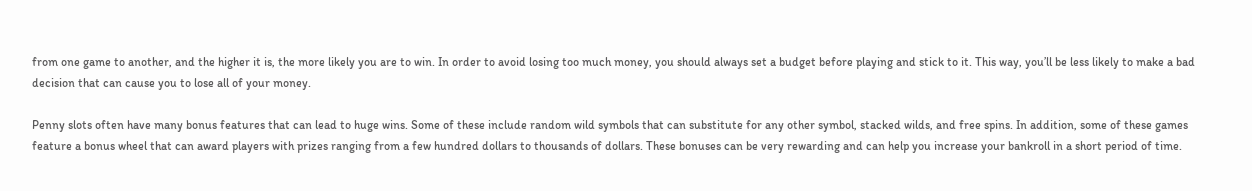from one game to another, and the higher it is, the more likely you are to win. In order to avoid losing too much money, you should always set a budget before playing and stick to it. This way, you’ll be less likely to make a bad decision that can cause you to lose all of your money.

Penny slots often have many bonus features that can lead to huge wins. Some of these include random wild symbols that can substitute for any other symbol, stacked wilds, and free spins. In addition, some of these games feature a bonus wheel that can award players with prizes ranging from a few hundred dollars to thousands of dollars. These bonuses can be very rewarding and can help you increase your bankroll in a short period of time.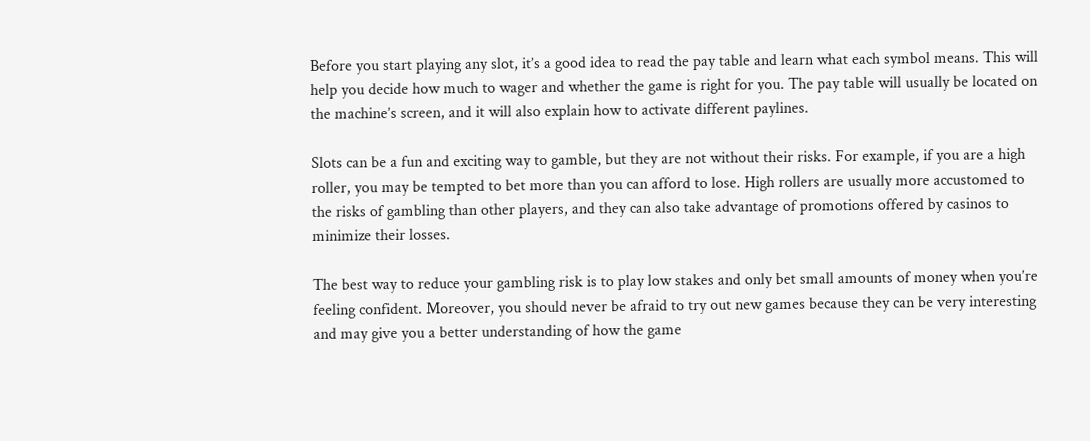Before you start playing any slot, it’s a good idea to read the pay table and learn what each symbol means. This will help you decide how much to wager and whether the game is right for you. The pay table will usually be located on the machine’s screen, and it will also explain how to activate different paylines.

Slots can be a fun and exciting way to gamble, but they are not without their risks. For example, if you are a high roller, you may be tempted to bet more than you can afford to lose. High rollers are usually more accustomed to the risks of gambling than other players, and they can also take advantage of promotions offered by casinos to minimize their losses.

The best way to reduce your gambling risk is to play low stakes and only bet small amounts of money when you’re feeling confident. Moreover, you should never be afraid to try out new games because they can be very interesting and may give you a better understanding of how the game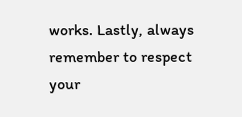works. Lastly, always remember to respect your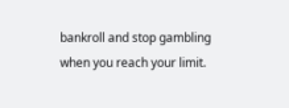bankroll and stop gambling when you reach your limit.